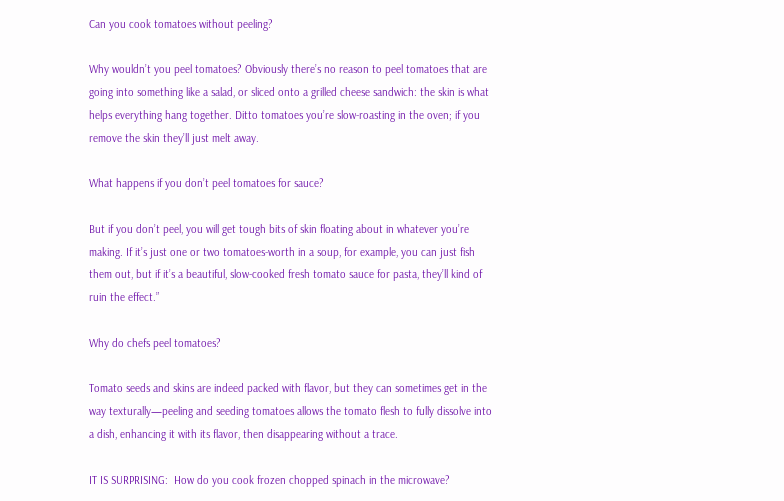Can you cook tomatoes without peeling?

Why wouldn’t you peel tomatoes? Obviously there’s no reason to peel tomatoes that are going into something like a salad, or sliced onto a grilled cheese sandwich: the skin is what helps everything hang together. Ditto tomatoes you’re slow-roasting in the oven; if you remove the skin they’ll just melt away.

What happens if you don’t peel tomatoes for sauce?

But if you don’t peel, you will get tough bits of skin floating about in whatever you’re making. If it’s just one or two tomatoes-worth in a soup, for example, you can just fish them out, but if it’s a beautiful, slow-cooked fresh tomato sauce for pasta, they’ll kind of ruin the effect.”

Why do chefs peel tomatoes?

Tomato seeds and skins are indeed packed with flavor, but they can sometimes get in the way texturally—peeling and seeding tomatoes allows the tomato flesh to fully dissolve into a dish, enhancing it with its flavor, then disappearing without a trace.

IT IS SURPRISING:  How do you cook frozen chopped spinach in the microwave?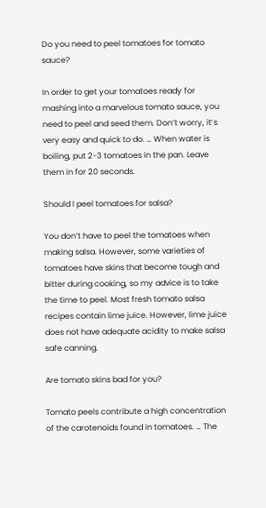Do you need to peel tomatoes for tomato sauce?

In order to get your tomatoes ready for mashing into a marvelous tomato sauce, you need to peel and seed them. Don’t worry, it’s very easy and quick to do. … When water is boiling, put 2-3 tomatoes in the pan. Leave them in for 20 seconds.

Should I peel tomatoes for salsa?

You don’t have to peel the tomatoes when making salsa. However, some varieties of tomatoes have skins that become tough and bitter during cooking, so my advice is to take the time to peel. Most fresh tomato salsa recipes contain lime juice. However, lime juice does not have adequate acidity to make salsa safe canning.

Are tomato skins bad for you?

Tomato peels contribute a high concentration of the carotenoids found in tomatoes. … The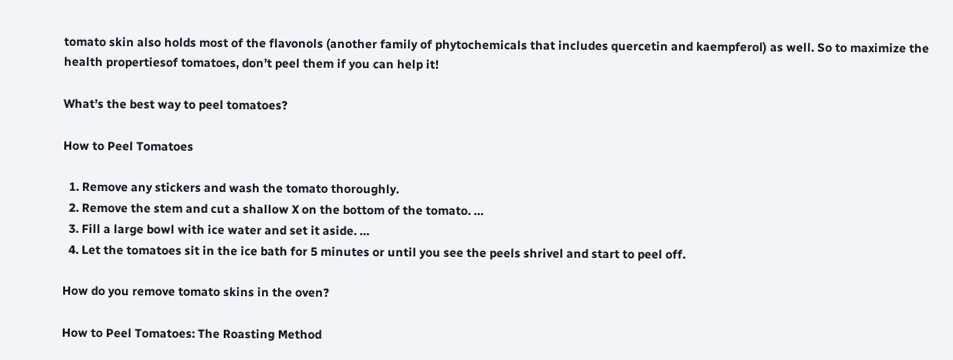tomato skin also holds most of the flavonols (another family of phytochemicals that includes quercetin and kaempferol) as well. So to maximize the health propertiesof tomatoes, don’t peel them if you can help it!

What’s the best way to peel tomatoes?

How to Peel Tomatoes

  1. Remove any stickers and wash the tomato thoroughly.
  2. Remove the stem and cut a shallow X on the bottom of the tomato. …
  3. Fill a large bowl with ice water and set it aside. …
  4. Let the tomatoes sit in the ice bath for 5 minutes or until you see the peels shrivel and start to peel off.

How do you remove tomato skins in the oven?

How to Peel Tomatoes: The Roasting Method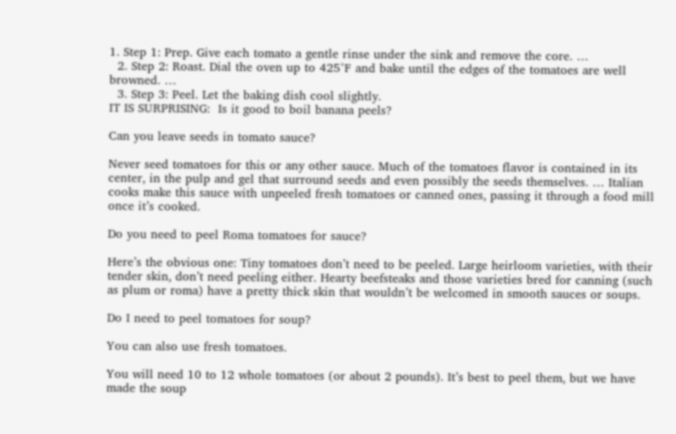1. Step 1: Prep. Give each tomato a gentle rinse under the sink and remove the core. …
  2. Step 2: Roast. Dial the oven up to 425°F and bake until the edges of the tomatoes are well browned. …
  3. Step 3: Peel. Let the baking dish cool slightly.
IT IS SURPRISING:  Is it good to boil banana peels?

Can you leave seeds in tomato sauce?

Never seed tomatoes for this or any other sauce. Much of the tomatoes flavor is contained in its center, in the pulp and gel that surround seeds and even possibly the seeds themselves. … Italian cooks make this sauce with unpeeled fresh tomatoes or canned ones, passing it through a food mill once it’s cooked.

Do you need to peel Roma tomatoes for sauce?

Here’s the obvious one: Tiny tomatoes don’t need to be peeled. Large heirloom varieties, with their tender skin, don’t need peeling either. Hearty beefsteaks and those varieties bred for canning (such as plum or roma) have a pretty thick skin that wouldn’t be welcomed in smooth sauces or soups.

Do I need to peel tomatoes for soup?

You can also use fresh tomatoes.

You will need 10 to 12 whole tomatoes (or about 2 pounds). It’s best to peel them, but we have made the soup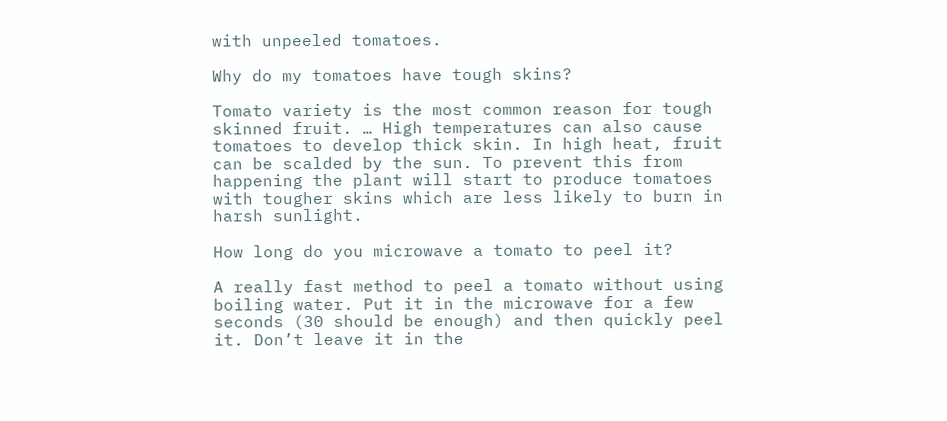with unpeeled tomatoes.

Why do my tomatoes have tough skins?

Tomato variety is the most common reason for tough skinned fruit. … High temperatures can also cause tomatoes to develop thick skin. In high heat, fruit can be scalded by the sun. To prevent this from happening the plant will start to produce tomatoes with tougher skins which are less likely to burn in harsh sunlight.

How long do you microwave a tomato to peel it?

A really fast method to peel a tomato without using boiling water. Put it in the microwave for a few seconds (30 should be enough) and then quickly peel it. Don’t leave it in the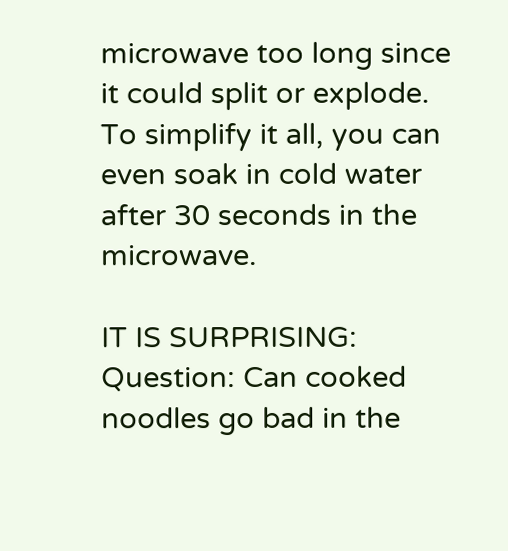microwave too long since it could split or explode. To simplify it all, you can even soak in cold water after 30 seconds in the microwave.

IT IS SURPRISING:  Question: Can cooked noodles go bad in the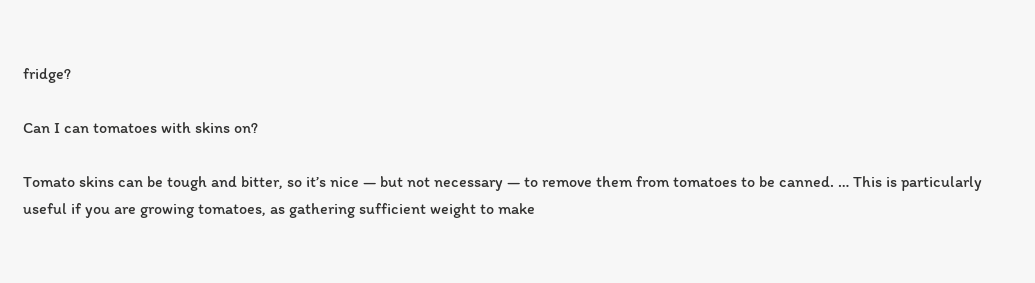fridge?

Can I can tomatoes with skins on?

Tomato skins can be tough and bitter, so it’s nice — but not necessary — to remove them from tomatoes to be canned. … This is particularly useful if you are growing tomatoes, as gathering sufficient weight to make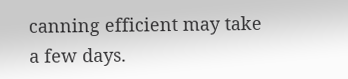canning efficient may take a few days.